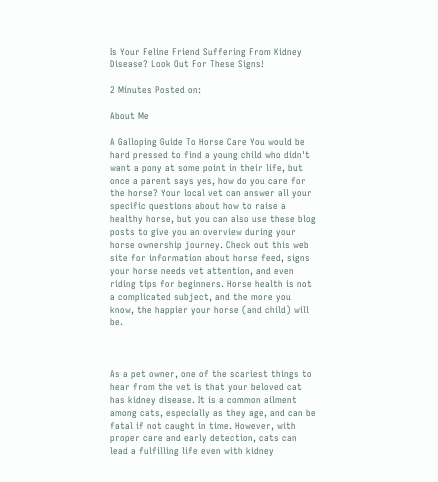Is Your Feline Friend Suffering From Kidney Disease? Look Out For These Signs!

2 Minutes Posted on:

About Me

A Galloping Guide To Horse Care You would be hard pressed to find a young child who didn't want a pony at some point in their life, but once a parent says yes, how do you care for the horse? Your local vet can answer all your specific questions about how to raise a healthy horse, but you can also use these blog posts to give you an overview during your horse ownership journey. Check out this web site for information about horse feed, signs your horse needs vet attention, and even riding tips for beginners. Horse health is not a complicated subject, and the more you know, the happier your horse (and child) will be.



As a pet owner, one of the scariest things to hear from the vet is that your beloved cat has kidney disease. It is a common ailment among cats, especially as they age, and can be fatal if not caught in time. However, with proper care and early detection, cats can lead a fulfilling life even with kidney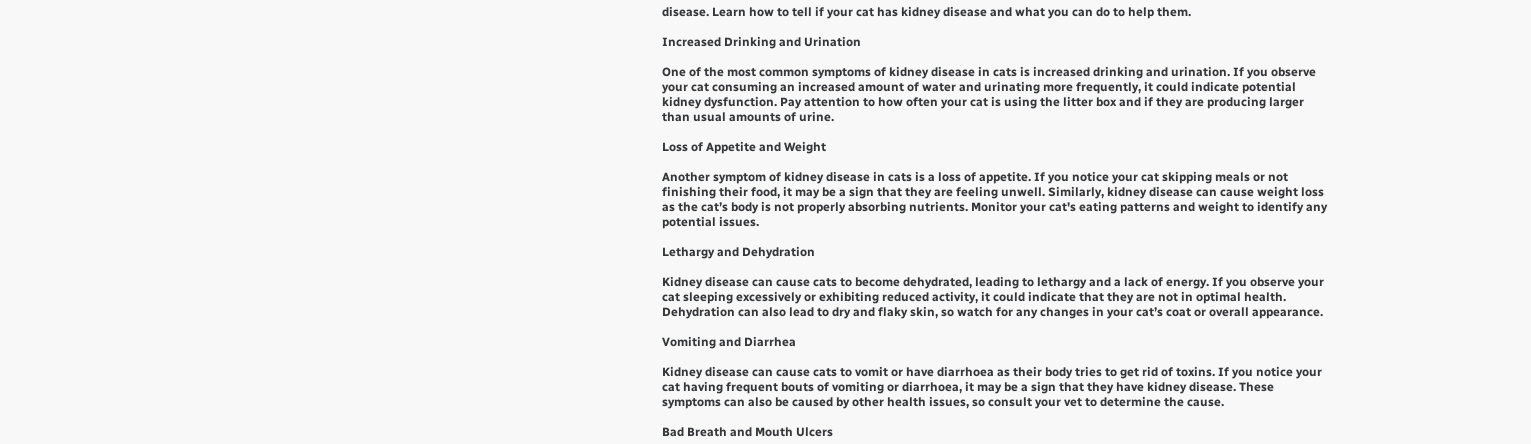disease. Learn how to tell if your cat has kidney disease and what you can do to help them.

Increased Drinking and Urination

One of the most common symptoms of kidney disease in cats is increased drinking and urination. If you observe your cat consuming an increased amount of water and urinating more frequently, it could indicate potential kidney dysfunction. Pay attention to how often your cat is using the litter box and if they are producing larger than usual amounts of urine.

Loss of Appetite and Weight

Another symptom of kidney disease in cats is a loss of appetite. If you notice your cat skipping meals or not finishing their food, it may be a sign that they are feeling unwell. Similarly, kidney disease can cause weight loss as the cat’s body is not properly absorbing nutrients. Monitor your cat's eating patterns and weight to identify any potential issues.

Lethargy and Dehydration

Kidney disease can cause cats to become dehydrated, leading to lethargy and a lack of energy. If you observe your cat sleeping excessively or exhibiting reduced activity, it could indicate that they are not in optimal health. Dehydration can also lead to dry and flaky skin, so watch for any changes in your cat’s coat or overall appearance.

Vomiting and Diarrhea

Kidney disease can cause cats to vomit or have diarrhoea as their body tries to get rid of toxins. If you notice your cat having frequent bouts of vomiting or diarrhoea, it may be a sign that they have kidney disease. These symptoms can also be caused by other health issues, so consult your vet to determine the cause.

Bad Breath and Mouth Ulcers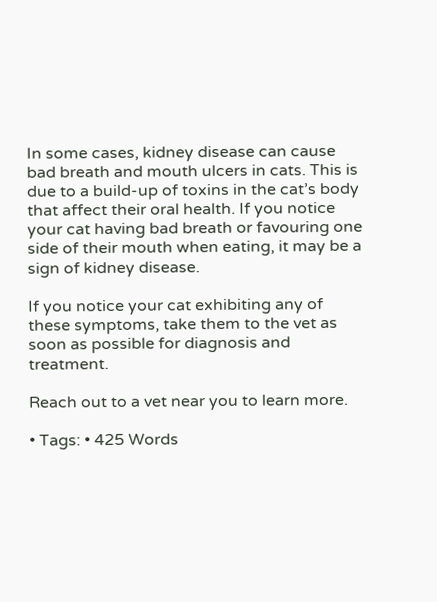In some cases, kidney disease can cause bad breath and mouth ulcers in cats. This is due to a build-up of toxins in the cat’s body that affect their oral health. If you notice your cat having bad breath or favouring one side of their mouth when eating, it may be a sign of kidney disease.

If you notice your cat exhibiting any of these symptoms, take them to the vet as soon as possible for diagnosis and treatment.

Reach out to a vet near you to learn more.

• Tags: • 425 Words